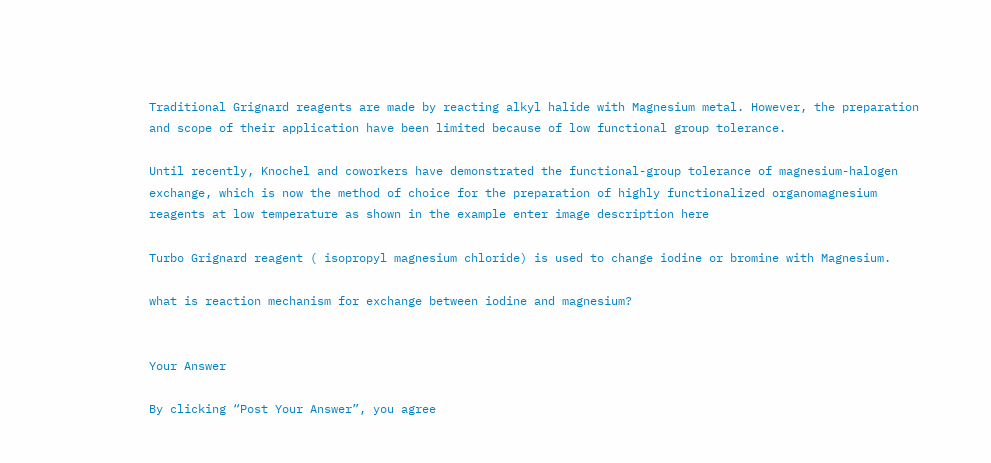Traditional Grignard reagents are made by reacting alkyl halide with Magnesium metal. However, the preparation and scope of their application have been limited because of low functional group tolerance.

Until recently, Knochel and coworkers have demonstrated the functional-group tolerance of magnesium-halogen exchange, which is now the method of choice for the preparation of highly functionalized organomagnesium reagents at low temperature as shown in the example enter image description here

Turbo Grignard reagent ( isopropyl magnesium chloride) is used to change iodine or bromine with Magnesium.

what is reaction mechanism for exchange between iodine and magnesium?


Your Answer

By clicking “Post Your Answer”, you agree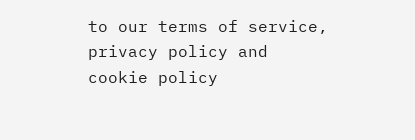to our terms of service, privacy policy and cookie policy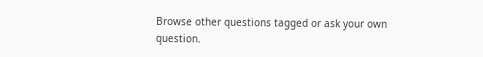Browse other questions tagged or ask your own question.